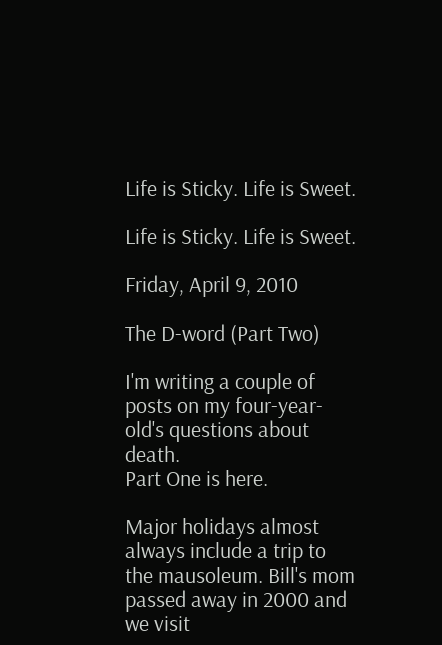Life is Sticky. Life is Sweet.

Life is Sticky. Life is Sweet.

Friday, April 9, 2010

The D-word (Part Two)

I'm writing a couple of posts on my four-year-old's questions about death.
Part One is here.

Major holidays almost always include a trip to the mausoleum. Bill's mom passed away in 2000 and we visit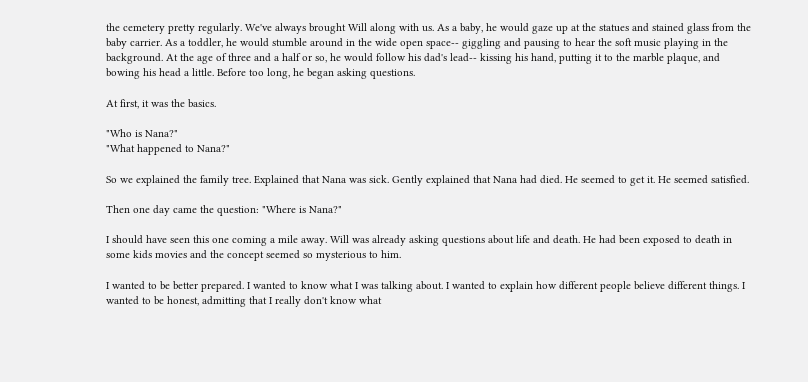the cemetery pretty regularly. We've always brought Will along with us. As a baby, he would gaze up at the statues and stained glass from the baby carrier. As a toddler, he would stumble around in the wide open space-- giggling and pausing to hear the soft music playing in the background. At the age of three and a half or so, he would follow his dad's lead-- kissing his hand, putting it to the marble plaque, and bowing his head a little. Before too long, he began asking questions.

At first, it was the basics.

"Who is Nana?"
"What happened to Nana?"

So we explained the family tree. Explained that Nana was sick. Gently explained that Nana had died. He seemed to get it. He seemed satisfied.

Then one day came the question: "Where is Nana?"

I should have seen this one coming a mile away. Will was already asking questions about life and death. He had been exposed to death in some kids movies and the concept seemed so mysterious to him.

I wanted to be better prepared. I wanted to know what I was talking about. I wanted to explain how different people believe different things. I wanted to be honest, admitting that I really don't know what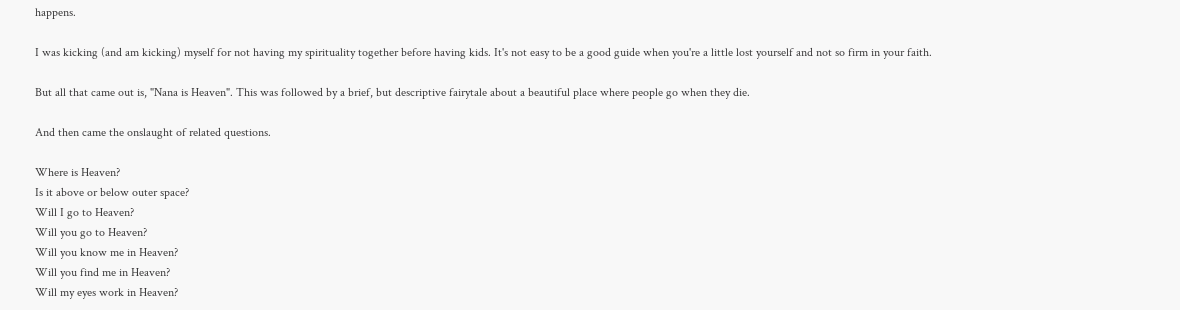happens.

I was kicking (and am kicking) myself for not having my spirituality together before having kids. It's not easy to be a good guide when you're a little lost yourself and not so firm in your faith.

But all that came out is, "Nana is Heaven". This was followed by a brief, but descriptive fairytale about a beautiful place where people go when they die.

And then came the onslaught of related questions.

Where is Heaven?
Is it above or below outer space?
Will I go to Heaven?
Will you go to Heaven?
Will you know me in Heaven?
Will you find me in Heaven?
Will my eyes work in Heaven?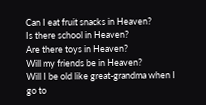Can I eat fruit snacks in Heaven?
Is there school in Heaven?
Are there toys in Heaven?
Will my friends be in Heaven?
Will I be old like great-grandma when I go to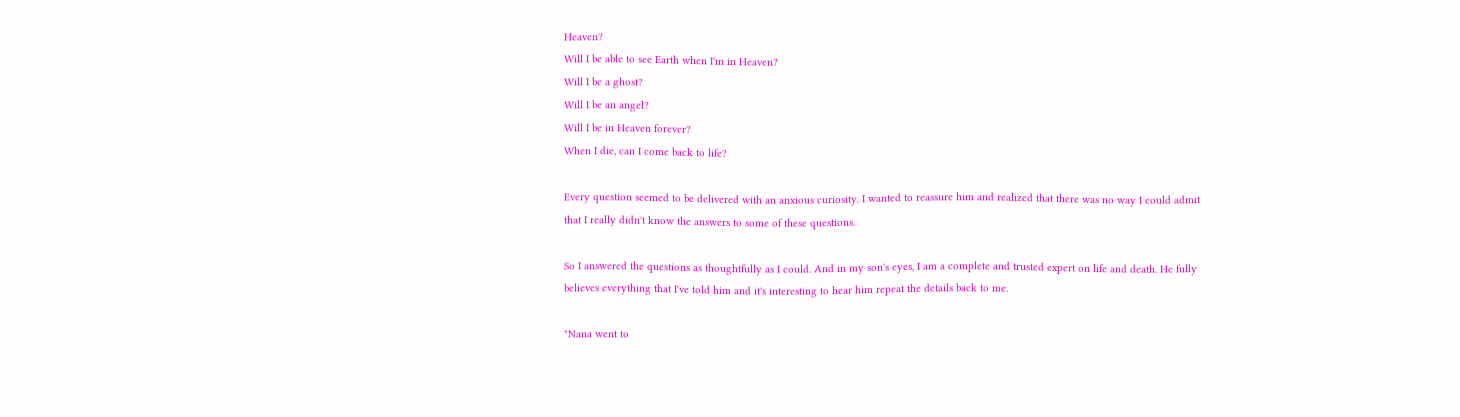Heaven?
Will I be able to see Earth when I'm in Heaven?
Will I be a ghost?
Will I be an angel?
Will I be in Heaven forever?
When I die, can I come back to life?

Every question seemed to be delivered with an anxious curiosity. I wanted to reassure him and realized that there was no way I could admit that I really didn't know the answers to some of these questions.

So I answered the questions as thoughtfully as I could. And in my son's eyes, I am a complete and trusted expert on life and death. He fully believes everything that I've told him and it's interesting to hear him repeat the details back to me.

"Nana went to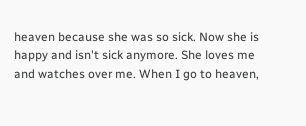heaven because she was so sick. Now she is happy and isn't sick anymore. She loves me and watches over me. When I go to heaven,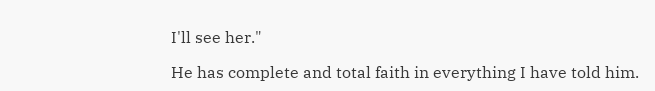I'll see her."

He has complete and total faith in everything I have told him.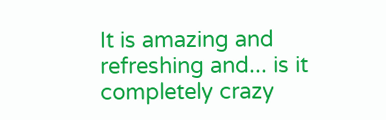It is amazing and refreshing and... is it completely crazy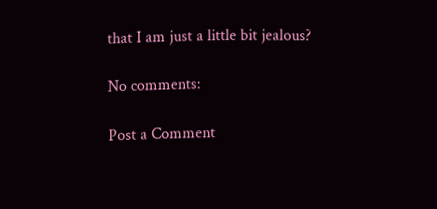that I am just a little bit jealous?

No comments:

Post a Comment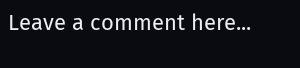Leave a comment here...